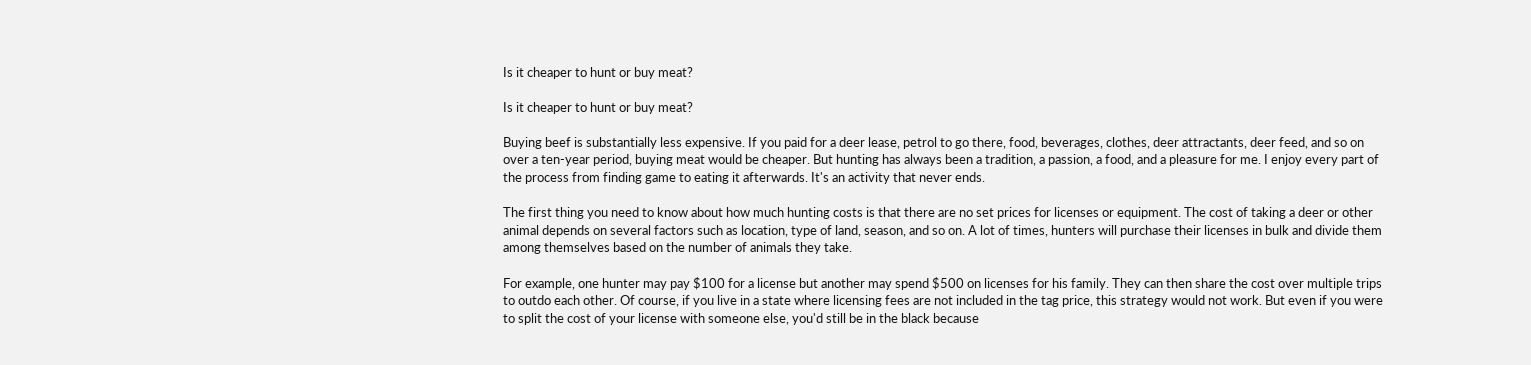Is it cheaper to hunt or buy meat?

Is it cheaper to hunt or buy meat?

Buying beef is substantially less expensive. If you paid for a deer lease, petrol to go there, food, beverages, clothes, deer attractants, deer feed, and so on over a ten-year period, buying meat would be cheaper. But hunting has always been a tradition, a passion, a food, and a pleasure for me. I enjoy every part of the process from finding game to eating it afterwards. It's an activity that never ends.

The first thing you need to know about how much hunting costs is that there are no set prices for licenses or equipment. The cost of taking a deer or other animal depends on several factors such as location, type of land, season, and so on. A lot of times, hunters will purchase their licenses in bulk and divide them among themselves based on the number of animals they take.

For example, one hunter may pay $100 for a license but another may spend $500 on licenses for his family. They can then share the cost over multiple trips to outdo each other. Of course, if you live in a state where licensing fees are not included in the tag price, this strategy would not work. But even if you were to split the cost of your license with someone else, you'd still be in the black because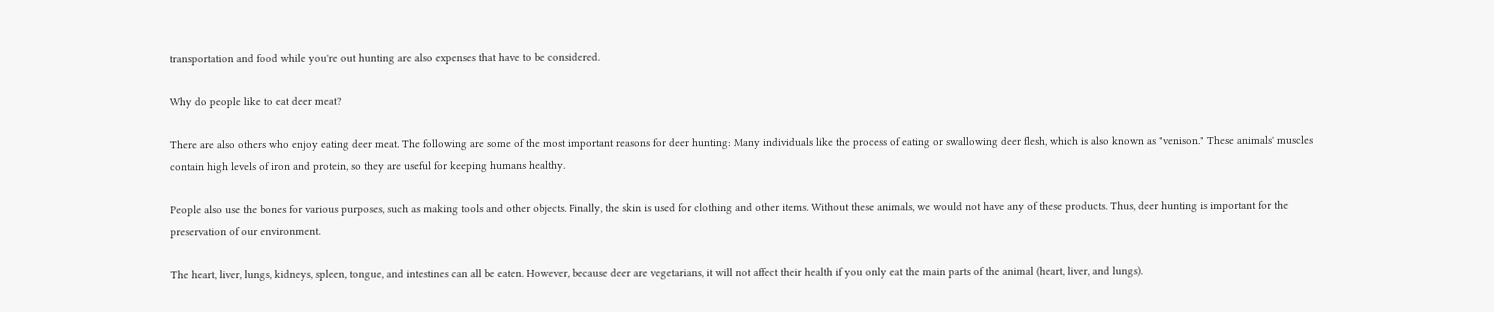transportation and food while you're out hunting are also expenses that have to be considered.

Why do people like to eat deer meat?

There are also others who enjoy eating deer meat. The following are some of the most important reasons for deer hunting: Many individuals like the process of eating or swallowing deer flesh, which is also known as "venison." These animals' muscles contain high levels of iron and protein, so they are useful for keeping humans healthy.

People also use the bones for various purposes, such as making tools and other objects. Finally, the skin is used for clothing and other items. Without these animals, we would not have any of these products. Thus, deer hunting is important for the preservation of our environment.

The heart, liver, lungs, kidneys, spleen, tongue, and intestines can all be eaten. However, because deer are vegetarians, it will not affect their health if you only eat the main parts of the animal (heart, liver, and lungs).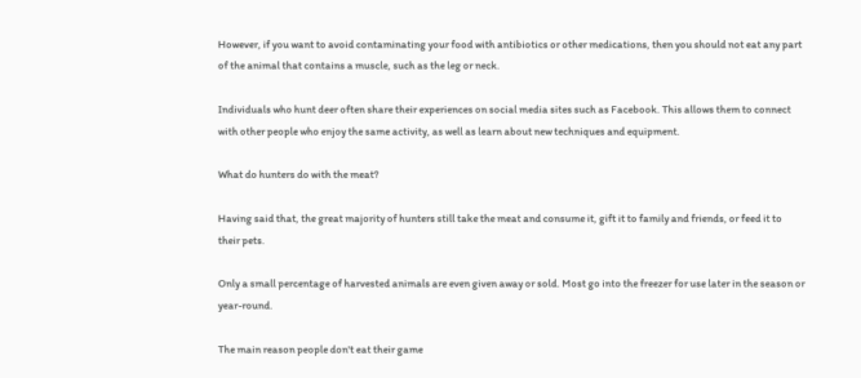However, if you want to avoid contaminating your food with antibiotics or other medications, then you should not eat any part of the animal that contains a muscle, such as the leg or neck.

Individuals who hunt deer often share their experiences on social media sites such as Facebook. This allows them to connect with other people who enjoy the same activity, as well as learn about new techniques and equipment.

What do hunters do with the meat?

Having said that, the great majority of hunters still take the meat and consume it, gift it to family and friends, or feed it to their pets.

Only a small percentage of harvested animals are even given away or sold. Most go into the freezer for use later in the season or year-round.

The main reason people don't eat their game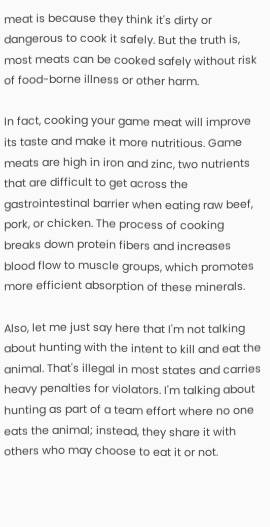meat is because they think it's dirty or dangerous to cook it safely. But the truth is, most meats can be cooked safely without risk of food-borne illness or other harm.

In fact, cooking your game meat will improve its taste and make it more nutritious. Game meats are high in iron and zinc, two nutrients that are difficult to get across the gastrointestinal barrier when eating raw beef, pork, or chicken. The process of cooking breaks down protein fibers and increases blood flow to muscle groups, which promotes more efficient absorption of these minerals.

Also, let me just say here that I'm not talking about hunting with the intent to kill and eat the animal. That's illegal in most states and carries heavy penalties for violators. I'm talking about hunting as part of a team effort where no one eats the animal; instead, they share it with others who may choose to eat it or not.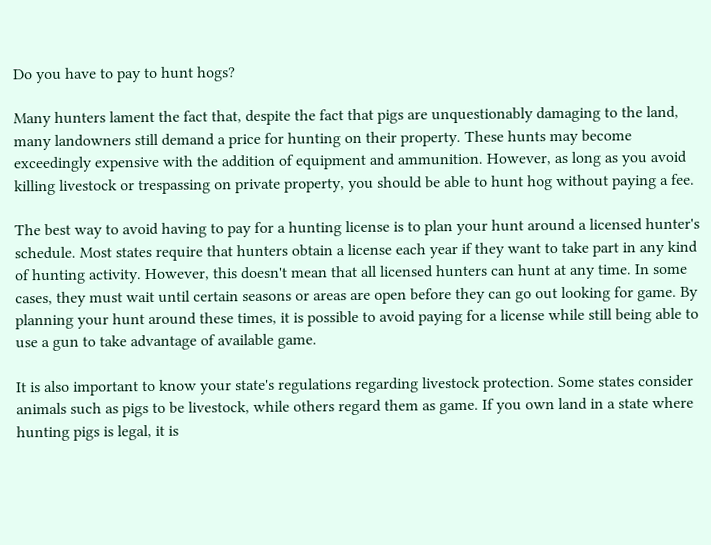Do you have to pay to hunt hogs?

Many hunters lament the fact that, despite the fact that pigs are unquestionably damaging to the land, many landowners still demand a price for hunting on their property. These hunts may become exceedingly expensive with the addition of equipment and ammunition. However, as long as you avoid killing livestock or trespassing on private property, you should be able to hunt hog without paying a fee.

The best way to avoid having to pay for a hunting license is to plan your hunt around a licensed hunter's schedule. Most states require that hunters obtain a license each year if they want to take part in any kind of hunting activity. However, this doesn't mean that all licensed hunters can hunt at any time. In some cases, they must wait until certain seasons or areas are open before they can go out looking for game. By planning your hunt around these times, it is possible to avoid paying for a license while still being able to use a gun to take advantage of available game.

It is also important to know your state's regulations regarding livestock protection. Some states consider animals such as pigs to be livestock, while others regard them as game. If you own land in a state where hunting pigs is legal, it is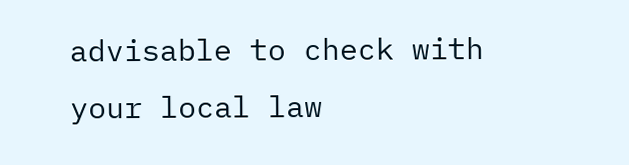advisable to check with your local law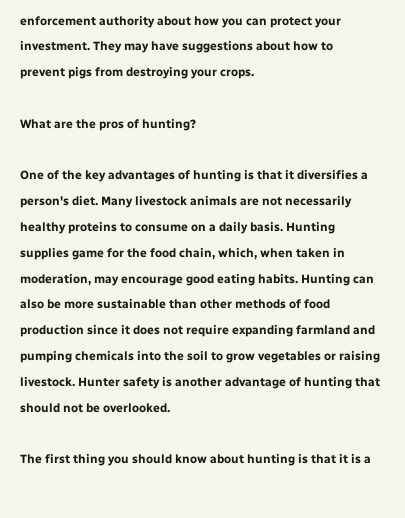enforcement authority about how you can protect your investment. They may have suggestions about how to prevent pigs from destroying your crops.

What are the pros of hunting?

One of the key advantages of hunting is that it diversifies a person's diet. Many livestock animals are not necessarily healthy proteins to consume on a daily basis. Hunting supplies game for the food chain, which, when taken in moderation, may encourage good eating habits. Hunting can also be more sustainable than other methods of food production since it does not require expanding farmland and pumping chemicals into the soil to grow vegetables or raising livestock. Hunter safety is another advantage of hunting that should not be overlooked.

The first thing you should know about hunting is that it is a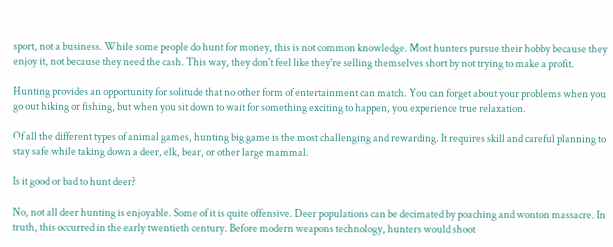sport, not a business. While some people do hunt for money, this is not common knowledge. Most hunters pursue their hobby because they enjoy it, not because they need the cash. This way, they don't feel like they're selling themselves short by not trying to make a profit.

Hunting provides an opportunity for solitude that no other form of entertainment can match. You can forget about your problems when you go out hiking or fishing, but when you sit down to wait for something exciting to happen, you experience true relaxation.

Of all the different types of animal games, hunting big game is the most challenging and rewarding. It requires skill and careful planning to stay safe while taking down a deer, elk, bear, or other large mammal.

Is it good or bad to hunt deer?

No, not all deer hunting is enjoyable. Some of it is quite offensive. Deer populations can be decimated by poaching and wonton massacre. In truth, this occurred in the early twentieth century. Before modern weapons technology, hunters would shoot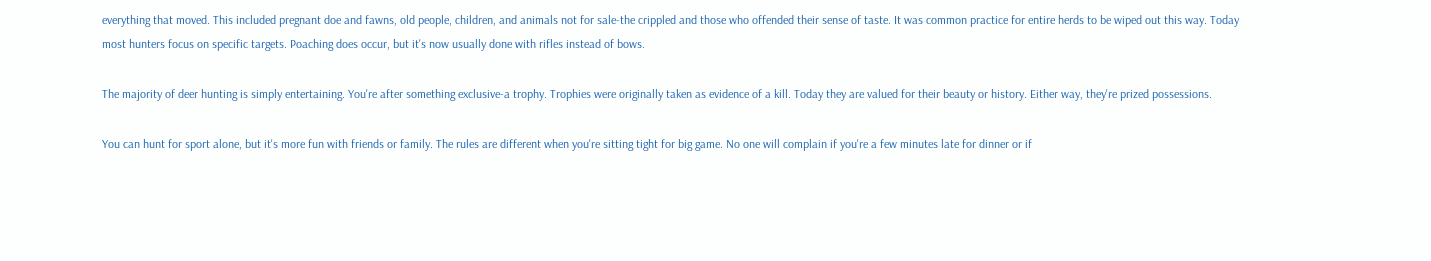everything that moved. This included pregnant doe and fawns, old people, children, and animals not for sale-the crippled and those who offended their sense of taste. It was common practice for entire herds to be wiped out this way. Today most hunters focus on specific targets. Poaching does occur, but it's now usually done with rifles instead of bows.

The majority of deer hunting is simply entertaining. You're after something exclusive-a trophy. Trophies were originally taken as evidence of a kill. Today they are valued for their beauty or history. Either way, they're prized possessions.

You can hunt for sport alone, but it's more fun with friends or family. The rules are different when you're sitting tight for big game. No one will complain if you're a few minutes late for dinner or if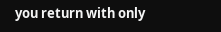you return with only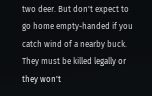two deer. But don't expect to go home empty-handed if you catch wind of a nearby buck. They must be killed legally or they won't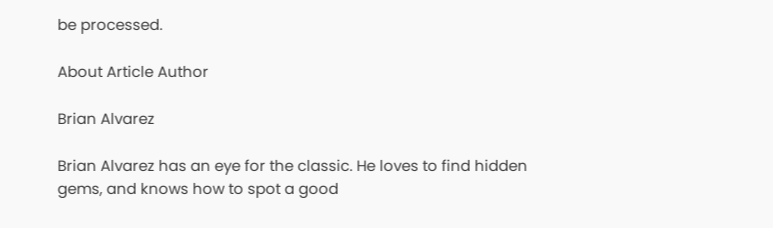be processed.

About Article Author

Brian Alvarez

Brian Alvarez has an eye for the classic. He loves to find hidden gems, and knows how to spot a good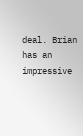deal. Brian has an impressive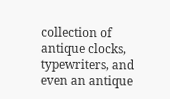collection of antique clocks, typewriters, and even an antique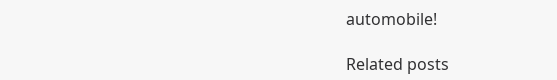automobile!

Related posts